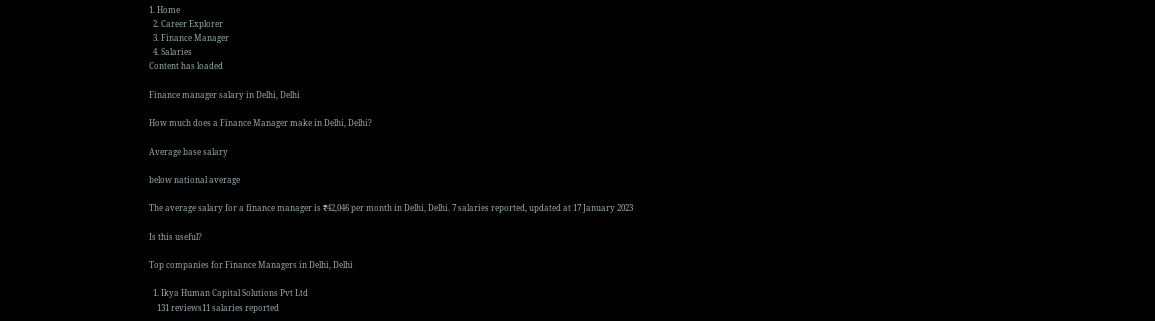1. Home
  2. Career Explorer
  3. Finance Manager
  4. Salaries
Content has loaded

Finance manager salary in Delhi, Delhi

How much does a Finance Manager make in Delhi, Delhi?

Average base salary

below national average

The average salary for a finance manager is ₹42,046 per month in Delhi, Delhi. 7 salaries reported, updated at 17 January 2023

Is this useful?

Top companies for Finance Managers in Delhi, Delhi

  1. Ikya Human Capital Solutions Pvt Ltd
    131 reviews11 salaries reported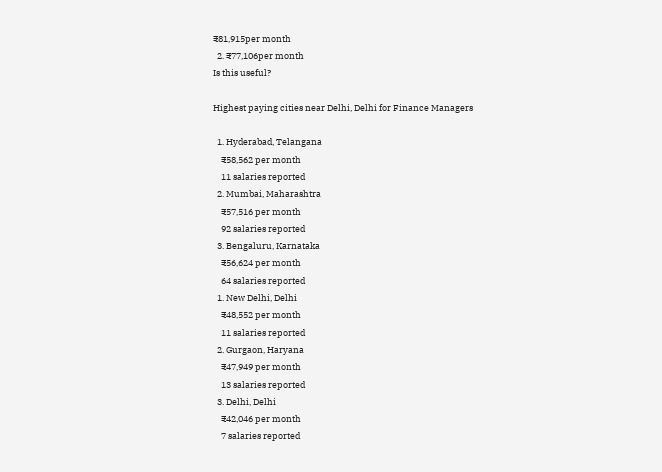₹81,915per month
  2. ₹77,106per month
Is this useful?

Highest paying cities near Delhi, Delhi for Finance Managers

  1. Hyderabad, Telangana
    ₹58,562 per month
    11 salaries reported
  2. Mumbai, Maharashtra
    ₹57,516 per month
    92 salaries reported
  3. Bengaluru, Karnataka
    ₹56,624 per month
    64 salaries reported
  1. New Delhi, Delhi
    ₹48,552 per month
    11 salaries reported
  2. Gurgaon, Haryana
    ₹47,949 per month
    13 salaries reported
  3. Delhi, Delhi
    ₹42,046 per month
    7 salaries reported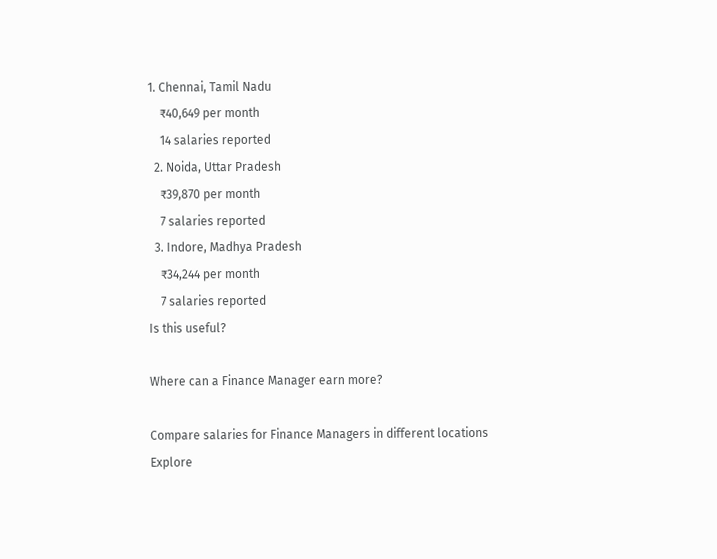1. Chennai, Tamil Nadu
    ₹40,649 per month
    14 salaries reported
  2. Noida, Uttar Pradesh
    ₹39,870 per month
    7 salaries reported
  3. Indore, Madhya Pradesh
    ₹34,244 per month
    7 salaries reported
Is this useful?

Where can a Finance Manager earn more?

Compare salaries for Finance Managers in different locations
Explore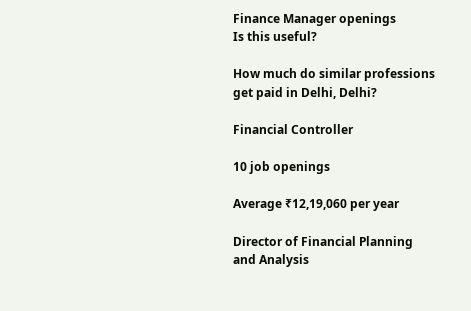Finance Manager openings
Is this useful?

How much do similar professions get paid in Delhi, Delhi?

Financial Controller

10 job openings

Average ₹12,19,060 per year

Director of Financial Planning and Analysis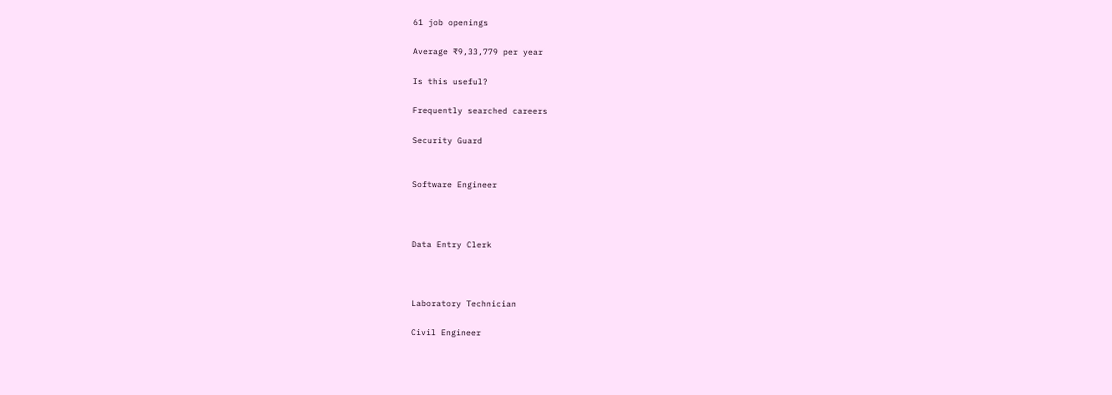61 job openings

Average ₹9,33,779 per year

Is this useful?

Frequently searched careers

Security Guard


Software Engineer



Data Entry Clerk



Laboratory Technician

Civil Engineer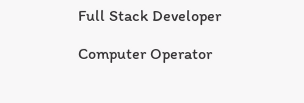Full Stack Developer

Computer Operator